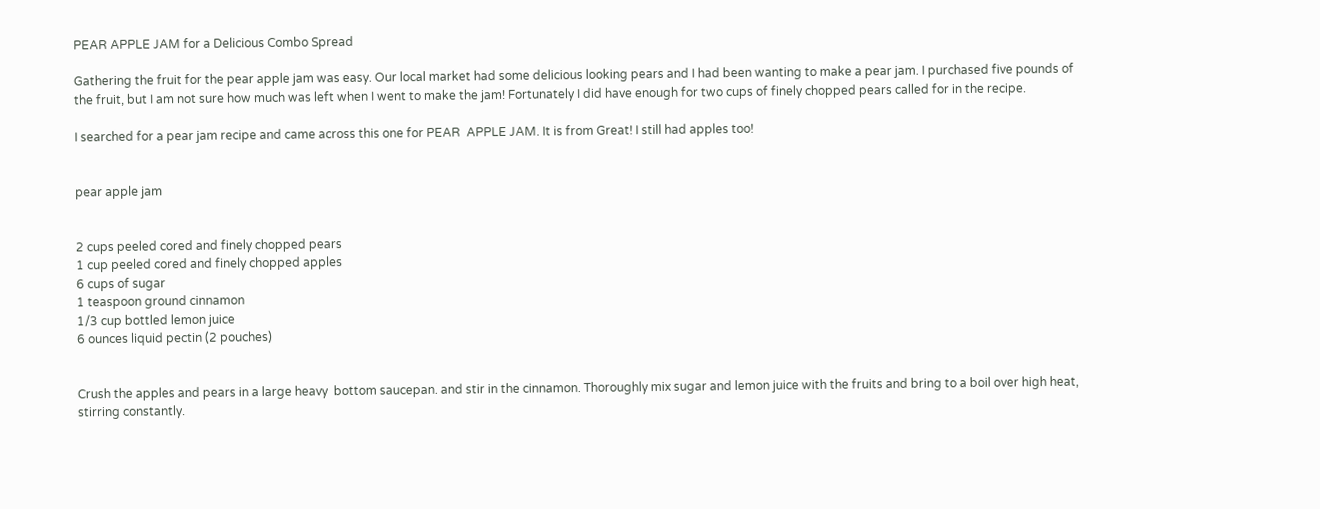PEAR APPLE JAM for a Delicious Combo Spread

Gathering the fruit for the pear apple jam was easy. Our local market had some delicious looking pears and I had been wanting to make a pear jam. I purchased five pounds of the fruit, but I am not sure how much was left when I went to make the jam! Fortunately I did have enough for two cups of finely chopped pears called for in the recipe.

I searched for a pear jam recipe and came across this one for PEAR  APPLE JAM. It is from Great! I still had apples too!


pear apple jam


2 cups peeled cored and finely chopped pears
1 cup peeled cored and finely chopped apples
6 cups of sugar
1 teaspoon ground cinnamon
1/3 cup bottled lemon juice
6 ounces liquid pectin (2 pouches)


Crush the apples and pears in a large heavy  bottom saucepan. and stir in the cinnamon. Thoroughly mix sugar and lemon juice with the fruits and bring to a boil over high heat, stirring constantly.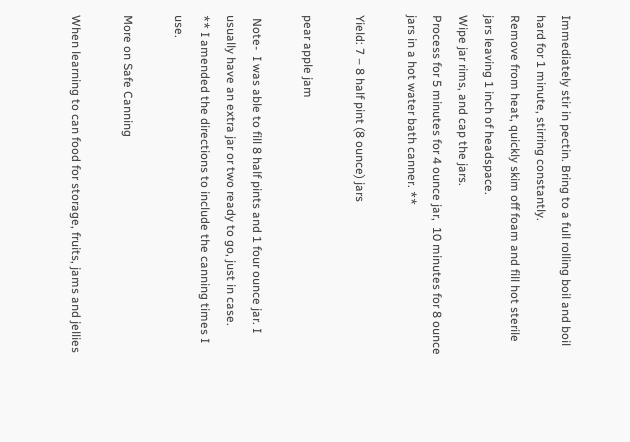Immediately stir in pectin. Bring to a full rolling boil and boil hard for 1 minute, stirring constantly.
Remove from heat, quickly skim off foam and fill hot sterile jars leaving 1 inch of headspace.
Wipe jar rims, and cap the jars.
Process for 5 minutes for 4 ounce jar,  10 minutes for 8 ounce jars in a hot water bath canner. **

Yield: 7 – 8 half pint (8 ounce) jars

pear apple jam

 Note-  I was able to fill 8 half pints and 1 four ounce jar. I usually have an extra jar or two ready to go, just in case.
** I amended the directions to include the canning times I use.

More on Safe Canning

When learning to can food for storage, fruits, jams and jellies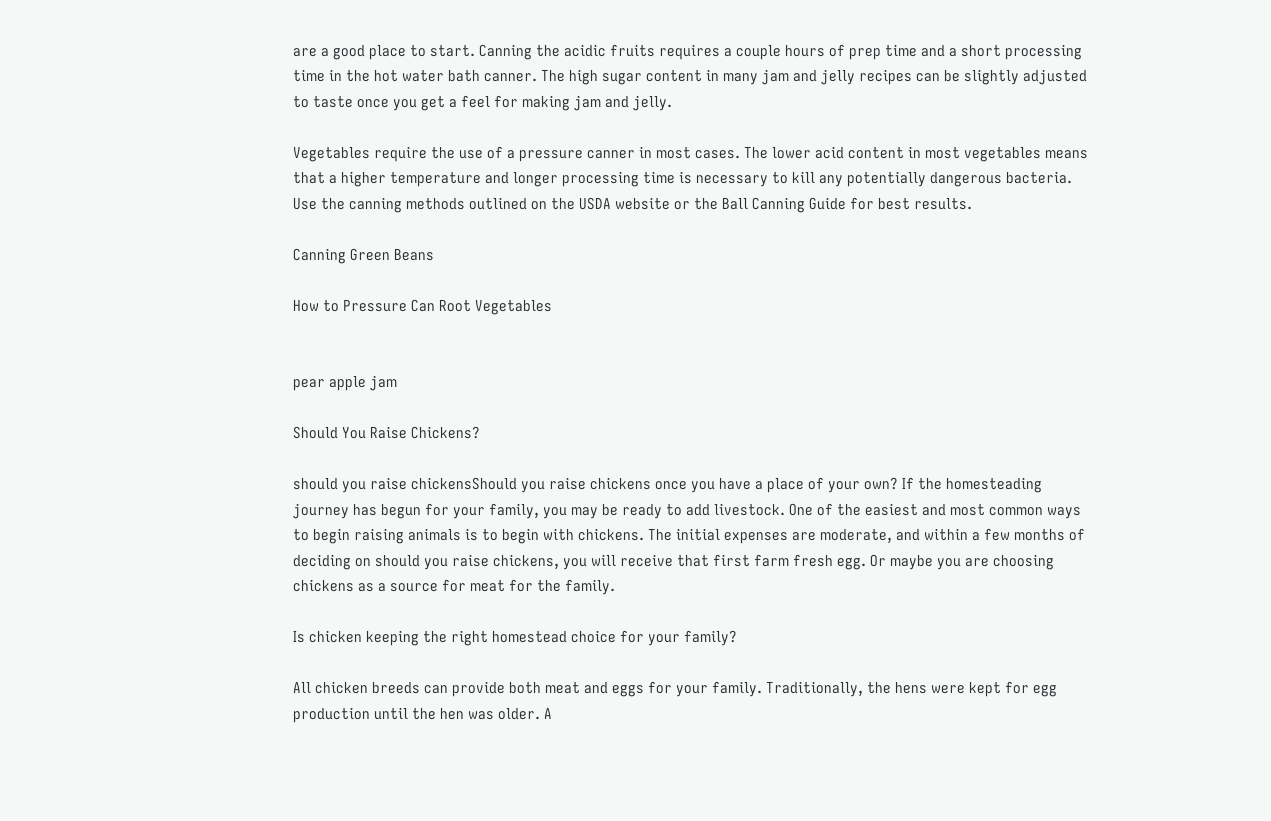are a good place to start. Canning the acidic fruits requires a couple hours of prep time and a short processing time in the hot water bath canner. The high sugar content in many jam and jelly recipes can be slightly adjusted to taste once you get a feel for making jam and jelly.

Vegetables require the use of a pressure canner in most cases. The lower acid content in most vegetables means that a higher temperature and longer processing time is necessary to kill any potentially dangerous bacteria. Use the canning methods outlined on the USDA website or the Ball Canning Guide for best results.

Canning Green Beans

How to Pressure Can Root Vegetables


pear apple jam

Should You Raise Chickens?

should you raise chickensShould you raise chickens once you have a place of your own? If the homesteading journey has begun for your family, you may be ready to add livestock. One of the easiest and most common ways to begin raising animals is to begin with chickens. The initial expenses are moderate, and within a few months of deciding on should you raise chickens, you will receive that first farm fresh egg. Or maybe you are choosing chickens as a source for meat for the family.

Is chicken keeping the right homestead choice for your family?

All chicken breeds can provide both meat and eggs for your family. Traditionally, the hens were kept for egg production until the hen was older. A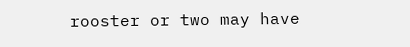rooster or two may have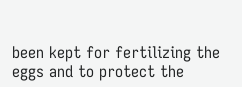been kept for fertilizing the eggs and to protect the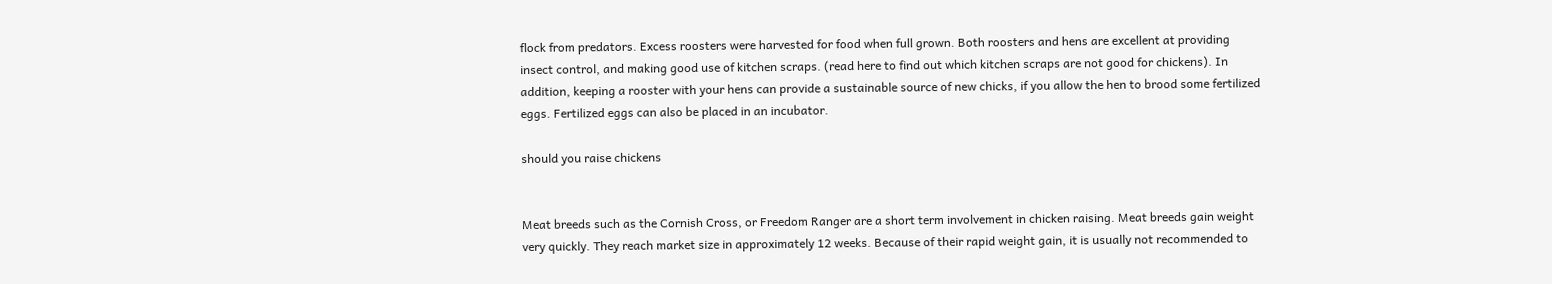flock from predators. Excess roosters were harvested for food when full grown. Both roosters and hens are excellent at providing insect control, and making good use of kitchen scraps. (read here to find out which kitchen scraps are not good for chickens). In addition, keeping a rooster with your hens can provide a sustainable source of new chicks, if you allow the hen to brood some fertilized eggs. Fertilized eggs can also be placed in an incubator.

should you raise chickens


Meat breeds such as the Cornish Cross, or Freedom Ranger are a short term involvement in chicken raising. Meat breeds gain weight very quickly. They reach market size in approximately 12 weeks. Because of their rapid weight gain, it is usually not recommended to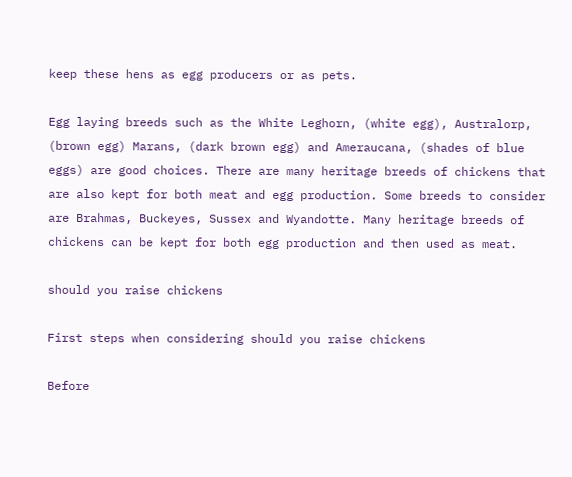keep these hens as egg producers or as pets.

Egg laying breeds such as the White Leghorn, (white egg), Australorp, (brown egg) Marans, (dark brown egg) and Ameraucana, (shades of blue eggs) are good choices. There are many heritage breeds of chickens that are also kept for both meat and egg production. Some breeds to consider are Brahmas, Buckeyes, Sussex and Wyandotte. Many heritage breeds of chickens can be kept for both egg production and then used as meat.

should you raise chickens

First steps when considering should you raise chickens

Before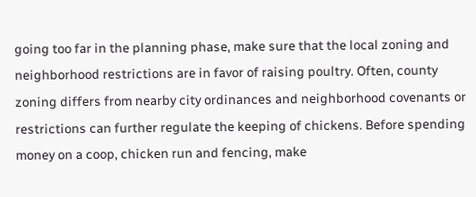going too far in the planning phase, make sure that the local zoning and neighborhood restrictions are in favor of raising poultry. Often, county zoning differs from nearby city ordinances and neighborhood covenants or restrictions can further regulate the keeping of chickens. Before spending money on a coop, chicken run and fencing, make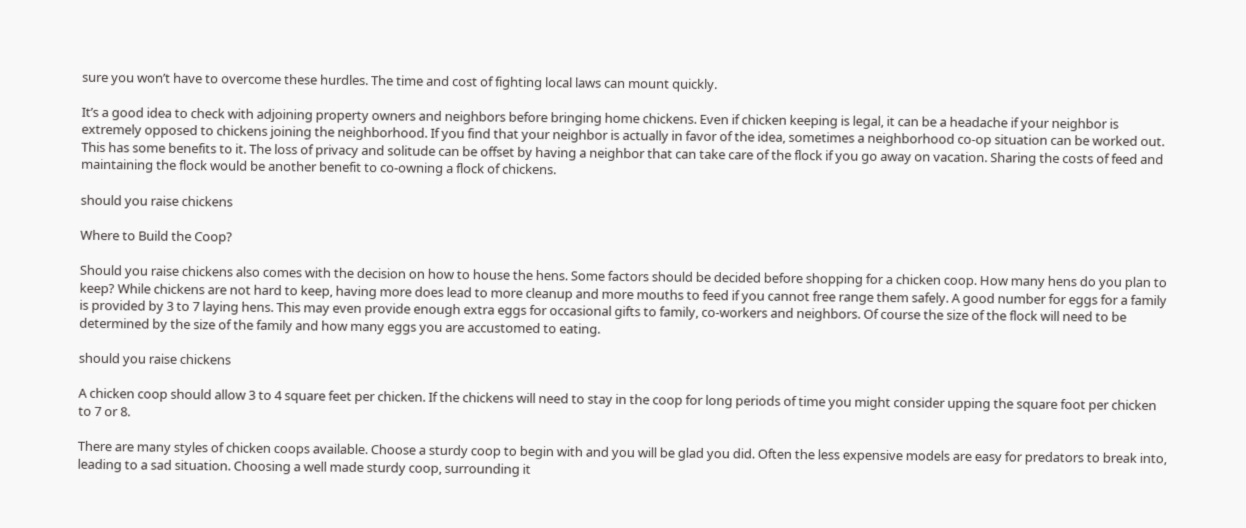sure you won’t have to overcome these hurdles. The time and cost of fighting local laws can mount quickly.

It’s a good idea to check with adjoining property owners and neighbors before bringing home chickens. Even if chicken keeping is legal, it can be a headache if your neighbor is extremely opposed to chickens joining the neighborhood. If you find that your neighbor is actually in favor of the idea, sometimes a neighborhood co-op situation can be worked out. This has some benefits to it. The loss of privacy and solitude can be offset by having a neighbor that can take care of the flock if you go away on vacation. Sharing the costs of feed and maintaining the flock would be another benefit to co-owning a flock of chickens.

should you raise chickens

Where to Build the Coop?

Should you raise chickens also comes with the decision on how to house the hens. Some factors should be decided before shopping for a chicken coop. How many hens do you plan to keep? While chickens are not hard to keep, having more does lead to more cleanup and more mouths to feed if you cannot free range them safely. A good number for eggs for a family is provided by 3 to 7 laying hens. This may even provide enough extra eggs for occasional gifts to family, co-workers and neighbors. Of course the size of the flock will need to be determined by the size of the family and how many eggs you are accustomed to eating.

should you raise chickens

A chicken coop should allow 3 to 4 square feet per chicken. If the chickens will need to stay in the coop for long periods of time you might consider upping the square foot per chicken to 7 or 8.

There are many styles of chicken coops available. Choose a sturdy coop to begin with and you will be glad you did. Often the less expensive models are easy for predators to break into, leading to a sad situation. Choosing a well made sturdy coop, surrounding it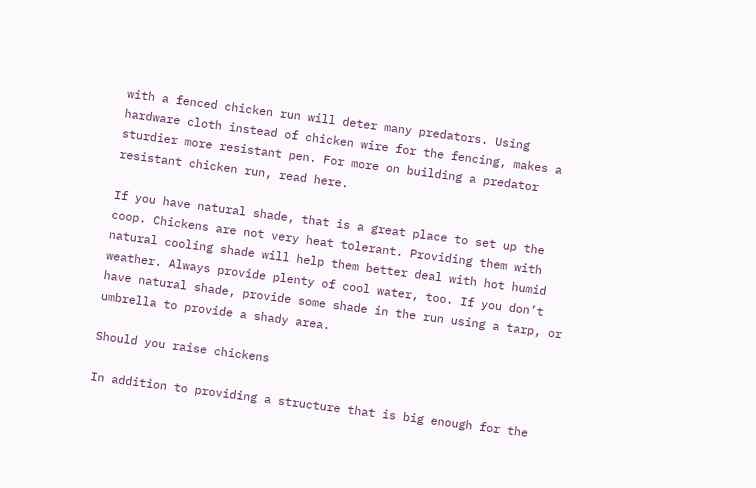with a fenced chicken run will deter many predators. Using hardware cloth instead of chicken wire for the fencing, makes a sturdier more resistant pen. For more on building a predator resistant chicken run, read here.

If you have natural shade, that is a great place to set up the coop. Chickens are not very heat tolerant. Providing them with natural cooling shade will help them better deal with hot humid weather. Always provide plenty of cool water, too. If you don’t have natural shade, provide some shade in the run using a tarp, or umbrella to provide a shady area.

Should you raise chickens

In addition to providing a structure that is big enough for the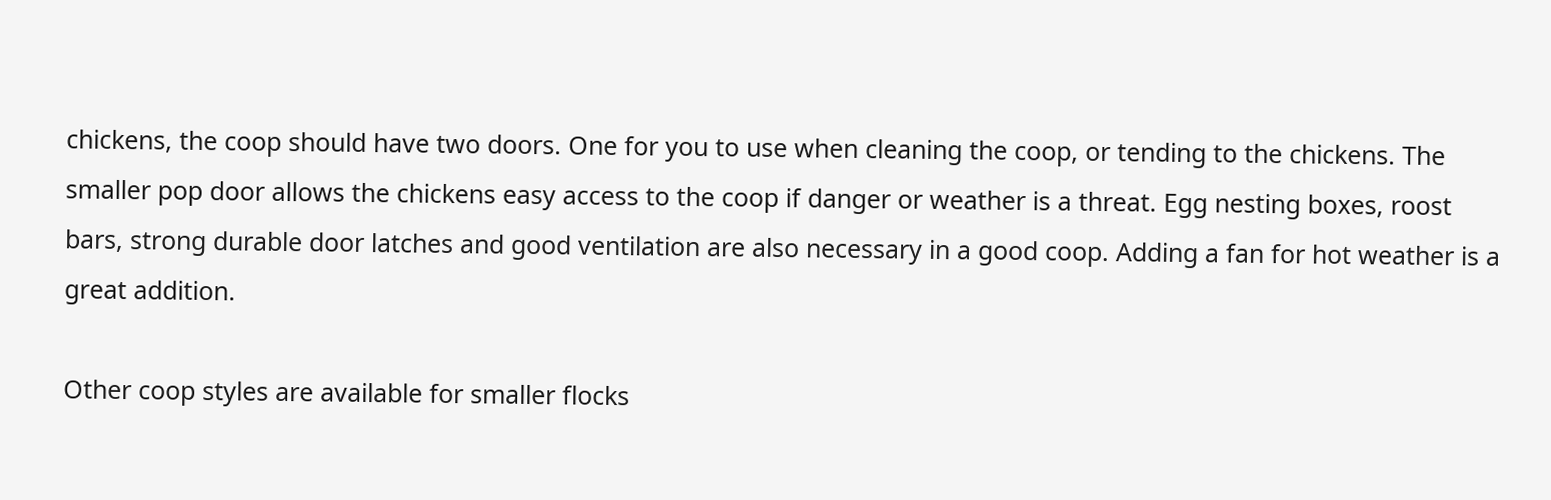chickens, the coop should have two doors. One for you to use when cleaning the coop, or tending to the chickens. The smaller pop door allows the chickens easy access to the coop if danger or weather is a threat. Egg nesting boxes, roost bars, strong durable door latches and good ventilation are also necessary in a good coop. Adding a fan for hot weather is a great addition.

Other coop styles are available for smaller flocks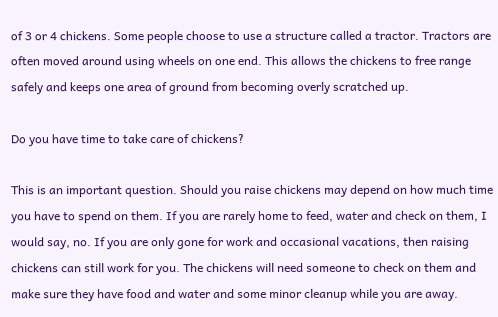of 3 or 4 chickens. Some people choose to use a structure called a tractor. Tractors are often moved around using wheels on one end. This allows the chickens to free range safely and keeps one area of ground from becoming overly scratched up.

Do you have time to take care of chickens?

This is an important question. Should you raise chickens may depend on how much time you have to spend on them. If you are rarely home to feed, water and check on them, I would say, no. If you are only gone for work and occasional vacations, then raising chickens can still work for you. The chickens will need someone to check on them and make sure they have food and water and some minor cleanup while you are away.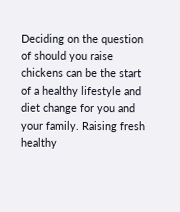Deciding on the question of should you raise chickens can be the start of a healthy lifestyle and diet change for you and your family. Raising fresh healthy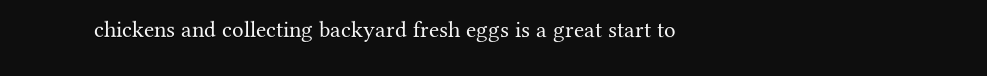chickens and collecting backyard fresh eggs is a great start to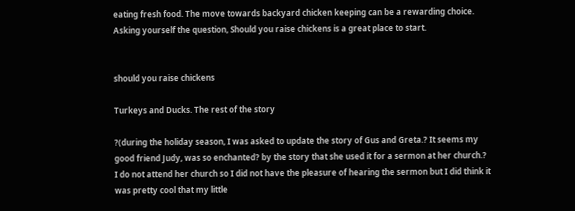eating fresh food. The move towards backyard chicken keeping can be a rewarding choice. Asking yourself the question, Should you raise chickens is a great place to start.


should you raise chickens

Turkeys and Ducks. The rest of the story

?(during the holiday season, I was asked to update the story of Gus and Greta.? It seems my good friend Judy, was so enchanted? by the story that she used it for a sermon at her church.? I do not attend her church so I did not have the pleasure of hearing the sermon but I did think it was pretty cool that my little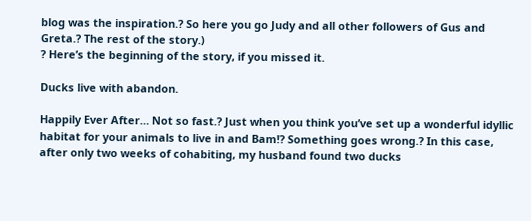blog was the inspiration.? So here you go Judy and all other followers of Gus and Greta.? The rest of the story.)
? Here’s the beginning of the story, if you missed it.

Ducks live with abandon.

Happily Ever After… Not so fast.? Just when you think you’ve set up a wonderful idyllic habitat for your animals to live in and Bam!? Something goes wrong.? In this case, after only two weeks of cohabiting, my husband found two ducks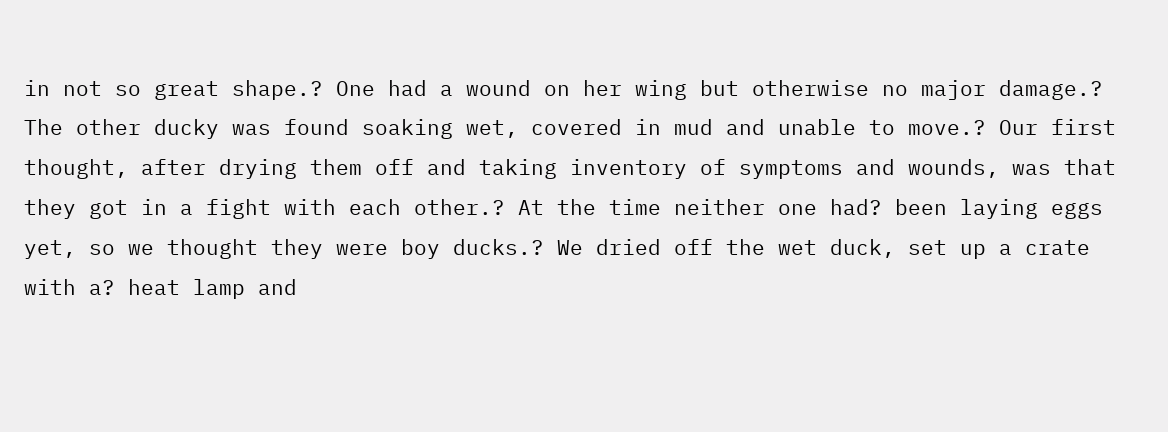in not so great shape.? One had a wound on her wing but otherwise no major damage.? The other ducky was found soaking wet, covered in mud and unable to move.? Our first thought, after drying them off and taking inventory of symptoms and wounds, was that they got in a fight with each other.? At the time neither one had? been laying eggs yet, so we thought they were boy ducks.? We dried off the wet duck, set up a crate with a? heat lamp and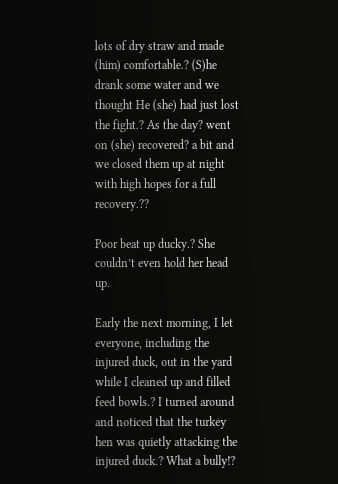lots of dry straw and made (him) comfortable.? (S)he drank some water and we thought He (she) had just lost the fight.? As the day? went on (she) recovered? a bit and we closed them up at night with high hopes for a full recovery.??

Poor beat up ducky.? She couldn’t even hold her head up.

Early the next morning, I let everyone, including the injured duck, out in the yard while I cleaned up and filled feed bowls.? I turned around and noticed that the turkey hen was quietly attacking the injured duck.? What a bully!?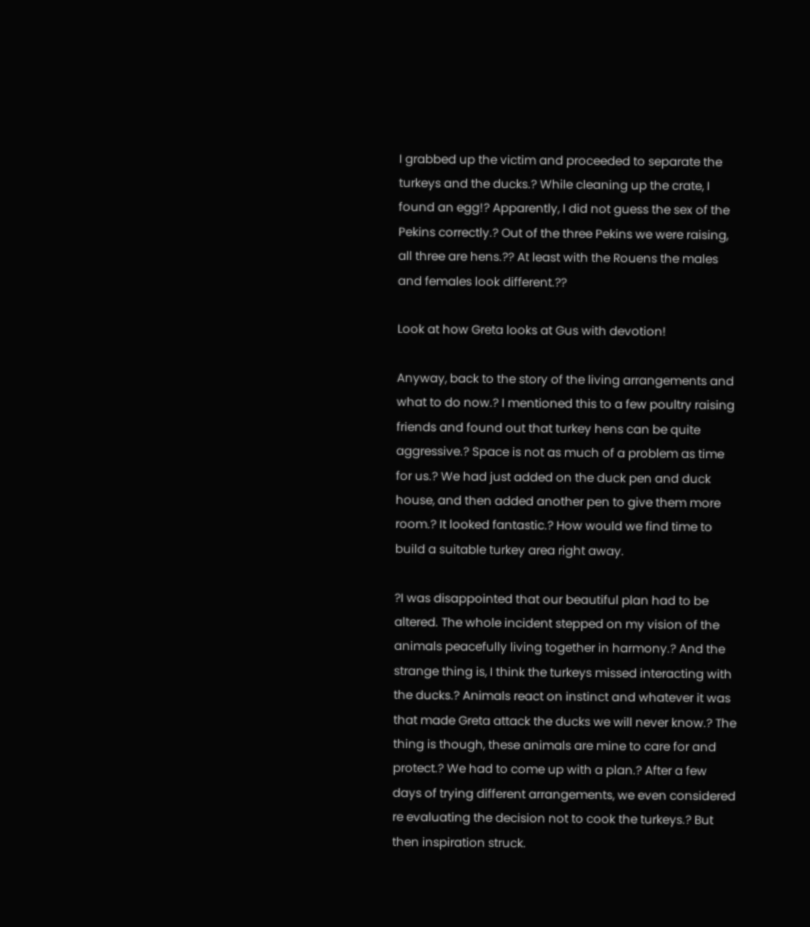I grabbed up the victim and proceeded to separate the turkeys and the ducks.? While cleaning up the crate, I found an egg!? Apparently, I did not guess the sex of the Pekins correctly.? Out of the three Pekins we were raising, all three are hens.?? At least with the Rouens the males and females look different.??

Look at how Greta looks at Gus with devotion!

Anyway, back to the story of the living arrangements and what to do now.? I mentioned this to a few poultry raising friends and found out that turkey hens can be quite aggressive.? Space is not as much of a problem as time for us.? We had just added on the duck pen and duck house, and then added another pen to give them more room.? It looked fantastic.? How would we find time to build a suitable turkey area right away.

?I was disappointed that our beautiful plan had to be altered. The whole incident stepped on my vision of the animals peacefully living together in harmony.? And the strange thing is, I think the turkeys missed interacting with the ducks.? Animals react on instinct and whatever it was that made Greta attack the ducks we will never know.? The thing is though, these animals are mine to care for and protect.? We had to come up with a plan.? After a few days of trying different arrangements, we even considered re evaluating the decision not to cook the turkeys.? But then inspiration struck.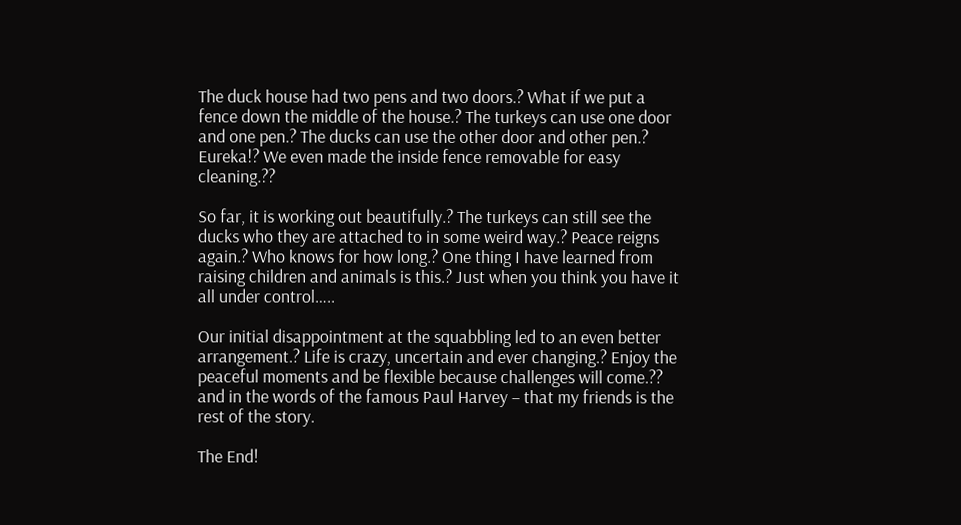The duck house had two pens and two doors.? What if we put a fence down the middle of the house.? The turkeys can use one door and one pen.? The ducks can use the other door and other pen.? Eureka!? We even made the inside fence removable for easy cleaning.??

So far, it is working out beautifully.? The turkeys can still see the ducks who they are attached to in some weird way.? Peace reigns again.? Who knows for how long.? One thing I have learned from raising children and animals is this.? Just when you think you have it all under control…..

Our initial disappointment at the squabbling led to an even better arrangement.? Life is crazy, uncertain and ever changing.? Enjoy the peaceful moments and be flexible because challenges will come.?? and in the words of the famous Paul Harvey – that my friends is the rest of the story.

The End!